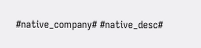#native_company# #native_desc#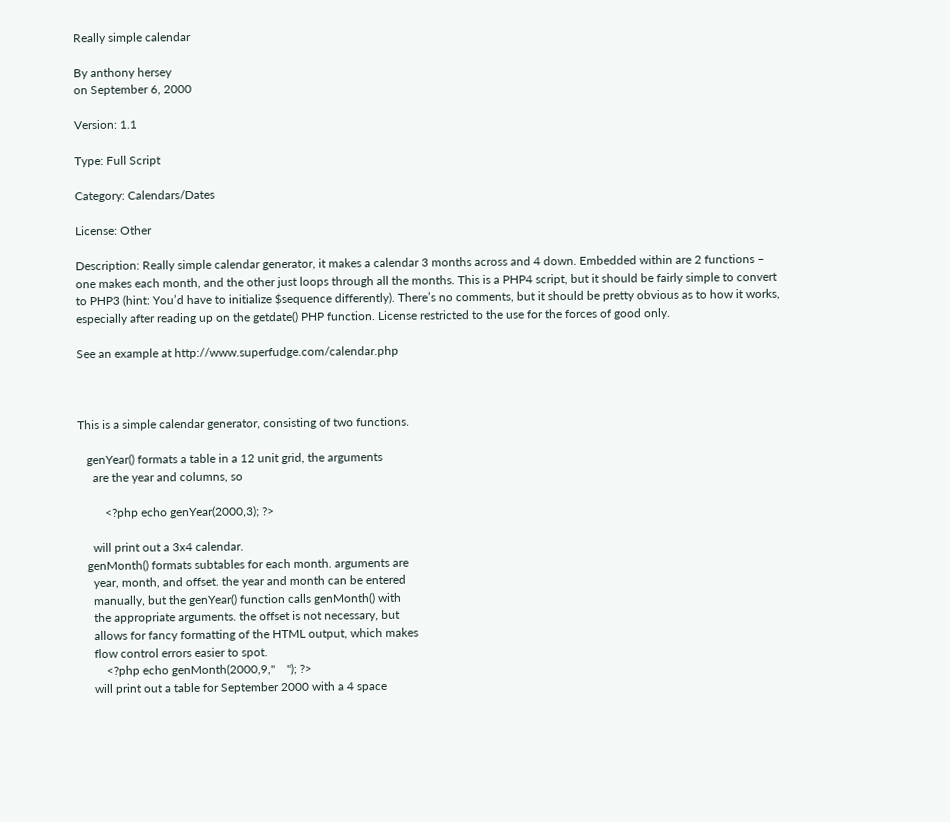Really simple calendar

By anthony hersey
on September 6, 2000

Version: 1.1

Type: Full Script

Category: Calendars/Dates

License: Other

Description: Really simple calendar generator, it makes a calendar 3 months across and 4 down. Embedded within are 2 functions – one makes each month, and the other just loops through all the months. This is a PHP4 script, but it should be fairly simple to convert to PHP3 (hint: You’d have to initialize $sequence differently). There’s no comments, but it should be pretty obvious as to how it works, especially after reading up on the getdate() PHP function. License restricted to the use for the forces of good only.

See an example at http://www.superfudge.com/calendar.php



This is a simple calendar generator, consisting of two functions.

   genYear() formats a table in a 12 unit grid, the arguments
     are the year and columns, so

         <?php echo genYear(2000,3); ?>

     will print out a 3x4 calendar.
   genMonth() formats subtables for each month. arguments are
     year, month, and offset. the year and month can be entered
     manually, but the genYear() function calls genMonth() with
     the appropriate arguments. the offset is not necessary, but
     allows for fancy formatting of the HTML output, which makes
     flow control errors easier to spot.
         <?php echo genMonth(2000,9,"    "); ?>
     will print out a table for September 2000 with a 4 space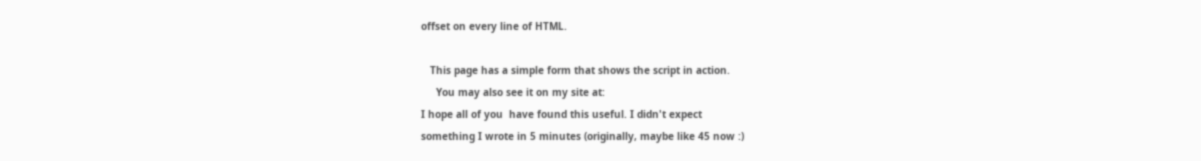offset on every line of HTML.

   This page has a simple form that shows the script in action.
     You may also see it on my site at:
I hope all of you  have found this useful. I didn't expect
something I wrote in 5 minutes (originally, maybe like 45 now :)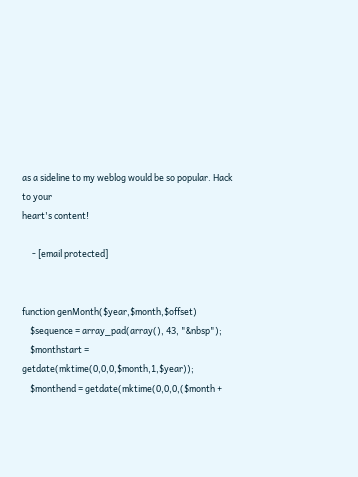as a sideline to my weblog would be so popular. Hack to your
heart's content!

     - [email protected]


function genMonth($year,$month,$offset)
    $sequence = array_pad(array(), 43, "&nbsp");
    $monthstart = getdate(mktime(0,0,0,$month,1,$year));
    $monthend = getdate(mktime(0,0,0,($month +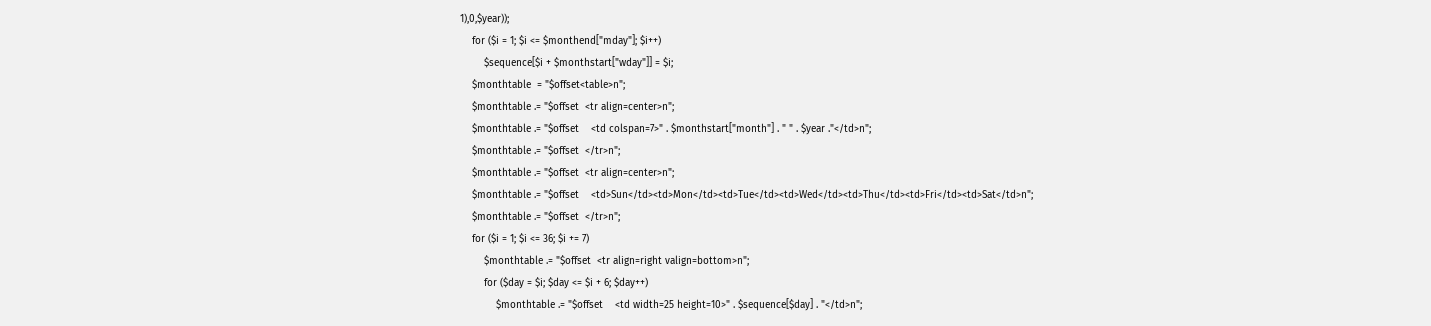1),0,$year));
    for ($i = 1; $i <= $monthend["mday"]; $i++)
        $sequence[$i + $monthstart["wday"]] = $i;
    $monthtable  = "$offset<table>n";
    $monthtable .= "$offset  <tr align=center>n";
    $monthtable .= "$offset    <td colspan=7>" . $monthstart["month"] . " " . $year ."</td>n";
    $monthtable .= "$offset  </tr>n";
    $monthtable .= "$offset  <tr align=center>n";
    $monthtable .= "$offset    <td>Sun</td><td>Mon</td><td>Tue</td><td>Wed</td><td>Thu</td><td>Fri</td><td>Sat</td>n";
    $monthtable .= "$offset  </tr>n";
    for ($i = 1; $i <= 36; $i += 7)
        $monthtable .= "$offset  <tr align=right valign=bottom>n";
        for ($day = $i; $day <= $i + 6; $day++)
            $monthtable .= "$offset    <td width=25 height=10>" . $sequence[$day] . "</td>n";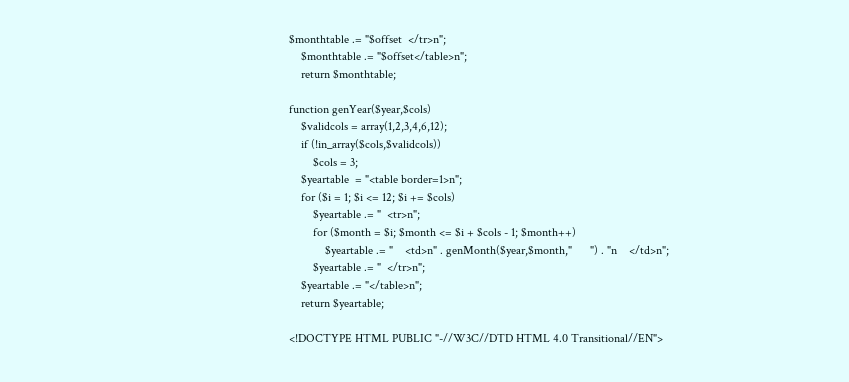$monthtable .= "$offset  </tr>n";
    $monthtable .= "$offset</table>n";
    return $monthtable;

function genYear($year,$cols)
    $validcols = array(1,2,3,4,6,12);
    if (!in_array($cols,$validcols))
        $cols = 3;
    $yeartable  = "<table border=1>n";
    for ($i = 1; $i <= 12; $i += $cols)
        $yeartable .= "  <tr>n";
        for ($month = $i; $month <= $i + $cols - 1; $month++)
            $yeartable .= "    <td>n" . genMonth($year,$month,"      ") . "n    </td>n";
        $yeartable .= "  </tr>n";
    $yeartable .= "</table>n";
    return $yeartable;

<!DOCTYPE HTML PUBLIC "-//W3C//DTD HTML 4.0 Transitional//EN">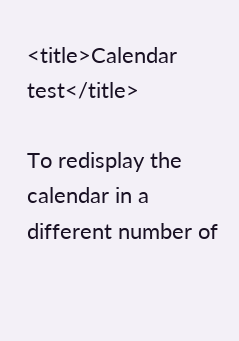<title>Calendar test</title>

To redisplay the calendar in a different number of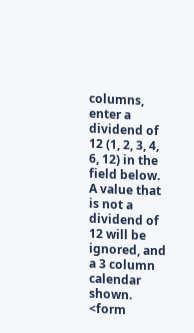columns, enter a dividend of 12 (1, 2, 3, 4, 6, 12) in the field below.
A value that is not a dividend of 12 will be ignored, and a 3 column calendar shown.
<form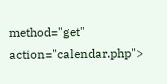method="get" action="calendar.php">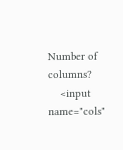Number of columns?
    <input name="cols"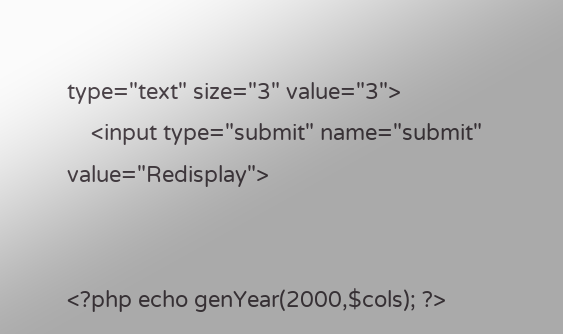type="text" size="3" value="3">
    <input type="submit" name="submit" value="Redisplay">


<?php echo genYear(2000,$cols); ?>